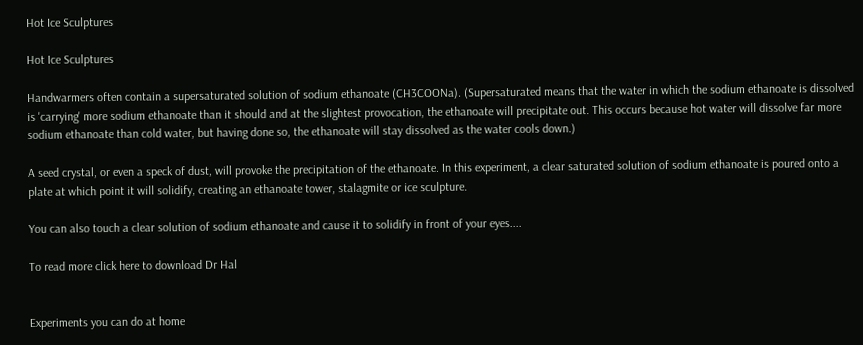Hot Ice Sculptures

Hot Ice Sculptures

Handwarmers often contain a supersaturated solution of sodium ethanoate (CH3COONa). (Supersaturated means that the water in which the sodium ethanoate is dissolved is 'carrying' more sodium ethanoate than it should and at the slightest provocation, the ethanoate will precipitate out. This occurs because hot water will dissolve far more sodium ethanoate than cold water, but having done so, the ethanoate will stay dissolved as the water cools down.)

A seed crystal, or even a speck of dust, will provoke the precipitation of the ethanoate. In this experiment, a clear saturated solution of sodium ethanoate is poured onto a plate at which point it will solidify, creating an ethanoate tower, stalagmite or ice sculpture.

You can also touch a clear solution of sodium ethanoate and cause it to solidify in front of your eyes....

To read more click here to download Dr Hal


Experiments you can do at home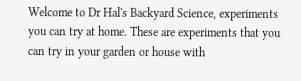Welcome to Dr Hal's Backyard Science, experiments you can try at home. These are experiments that you can try in your garden or house with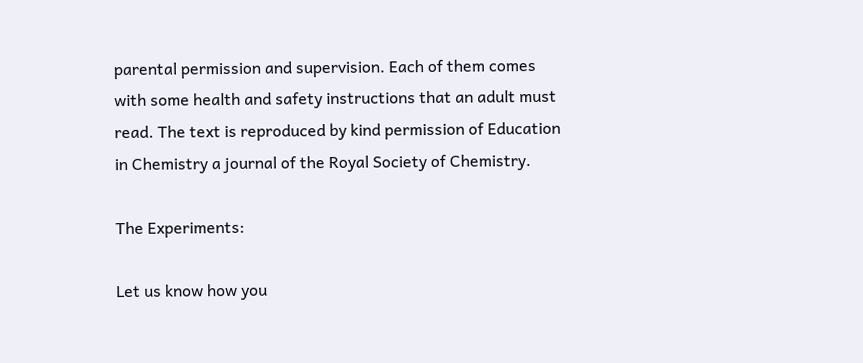parental permission and supervision. Each of them comes with some health and safety instructions that an adult must read. The text is reproduced by kind permission of Education in Chemistry a journal of the Royal Society of Chemistry.

The Experiments:

Let us know how you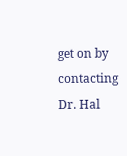get on by contacting Dr. Hal